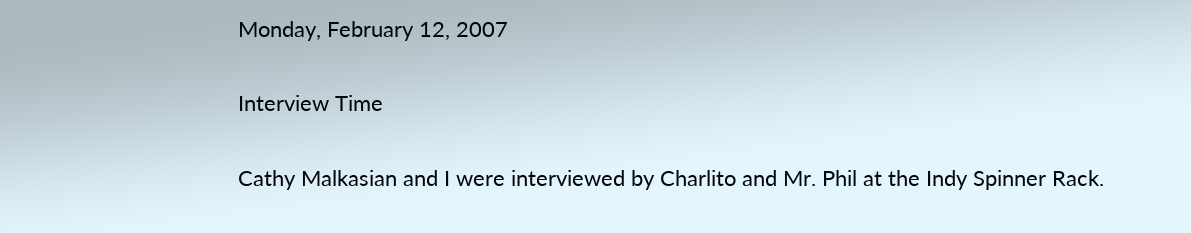Monday, February 12, 2007

Interview Time

Cathy Malkasian and I were interviewed by Charlito and Mr. Phil at the Indy Spinner Rack.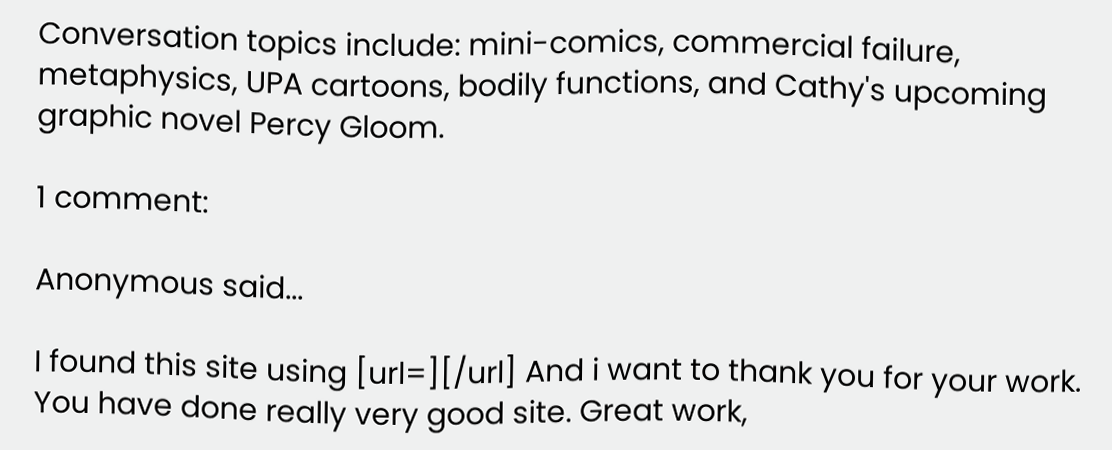Conversation topics include: mini-comics, commercial failure, metaphysics, UPA cartoons, bodily functions, and Cathy's upcoming graphic novel Percy Gloom.

1 comment:

Anonymous said...

I found this site using [url=][/url] And i want to thank you for your work. You have done really very good site. Great work,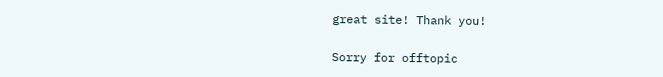great site! Thank you!

Sorry for offtopic